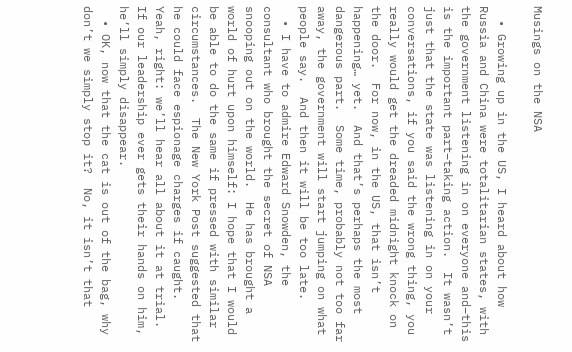Musings on the NSA

  • Growing up in the US, I heard about how Russia and China were totalitarian states, with the government listening in on everyone and–this is the important part–taking action.  It wasn’t just that the state was listening in on your conversations, if you said the wrong thing, you really would get the dreaded midnight knock on the door.  For now, in the US, that isn’t happening… yet.  And that’s perhaps the most dangerous part.  Some time, probably not too far away, the government will start jumping on what people say.  And then it will be too late.
  • I have to admire Edward Snowden, the consultant who brought the secret of NSA snooping out on the world.  He has brought a world of hurt upon himself: I hope that I would be able to do the same if pressed with similar circumstances.  The New York Post suggested that he could face espionage charges if caught.  Yeah, right: we’ll hear all about it at trial.  If our leadership ever gets their hands on him, he’ll simply disappear.
  • OK, now that the cat is out of the bag, why don’t we simply stop it?  No, it isn’t that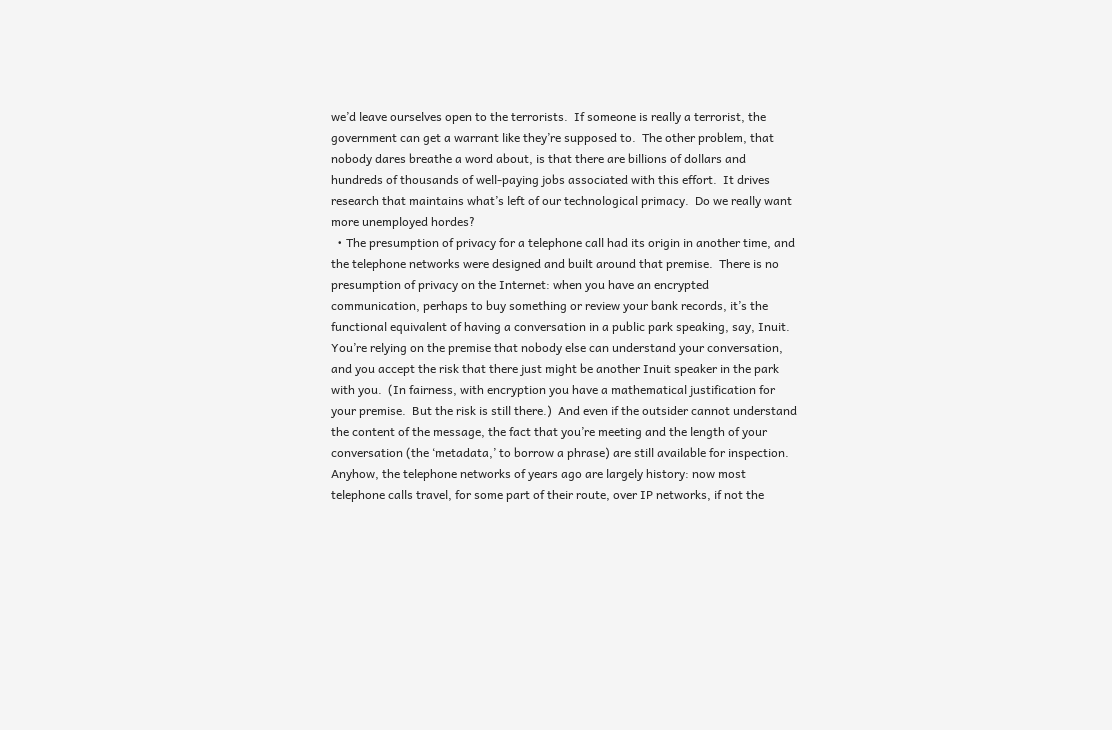we’d leave ourselves open to the terrorists.  If someone is really a terrorist, the government can get a warrant like they’re supposed to.  The other problem, that nobody dares breathe a word about, is that there are billions of dollars and hundreds of thousands of well-paying jobs associated with this effort.  It drives research that maintains what’s left of our technological primacy.  Do we really want more unemployed hordes?
  • The presumption of privacy for a telephone call had its origin in another time, and the telephone networks were designed and built around that premise.  There is no presumption of privacy on the Internet: when you have an encrypted communication, perhaps to buy something or review your bank records, it’s the functional equivalent of having a conversation in a public park speaking, say, Inuit.  You’re relying on the premise that nobody else can understand your conversation, and you accept the risk that there just might be another Inuit speaker in the park with you.  (In fairness, with encryption you have a mathematical justification for your premise.  But the risk is still there.)  And even if the outsider cannot understand the content of the message, the fact that you’re meeting and the length of your conversation (the ‘metadata,’ to borrow a phrase) are still available for inspection.  Anyhow, the telephone networks of years ago are largely history: now most telephone calls travel, for some part of their route, over IP networks, if not the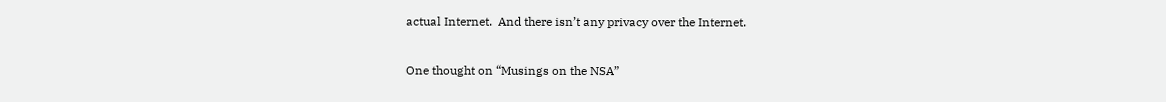actual Internet.  And there isn’t any privacy over the Internet.

One thought on “Musings on the NSA”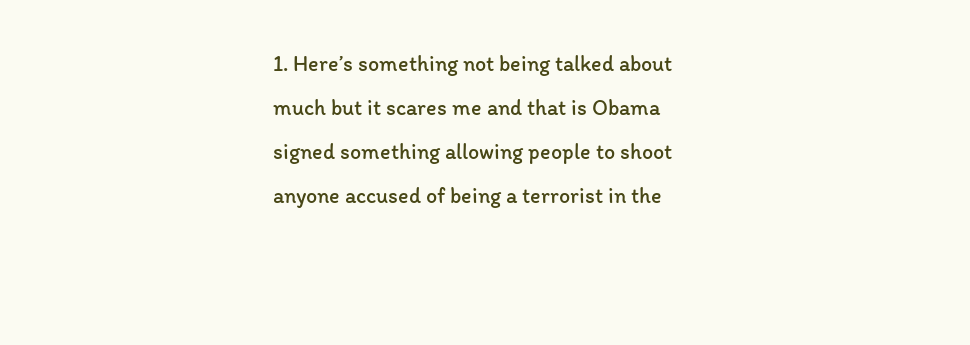1. Here’s something not being talked about much but it scares me and that is Obama signed something allowing people to shoot anyone accused of being a terrorist in the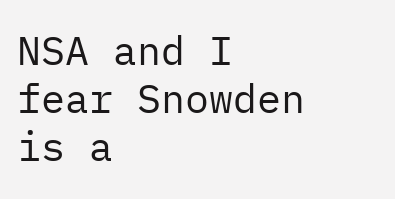NSA and I fear Snowden is a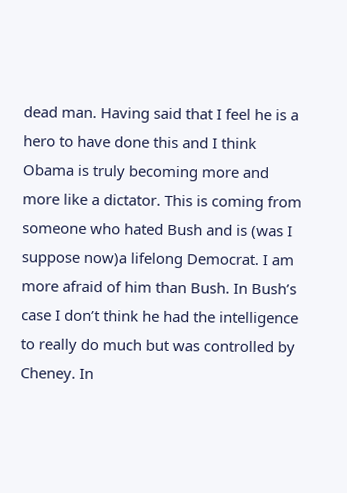dead man. Having said that I feel he is a hero to have done this and I think Obama is truly becoming more and more like a dictator. This is coming from someone who hated Bush and is (was I suppose now)a lifelong Democrat. I am more afraid of him than Bush. In Bush’s case I don’t think he had the intelligence to really do much but was controlled by Cheney. In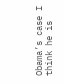Obama’s case I think he is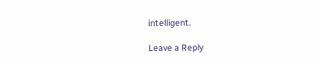intelligent.

Leave a Reply